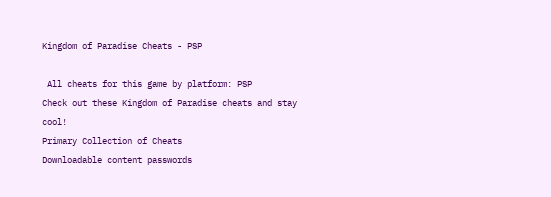Kingdom of Paradise Cheats - PSP

 All cheats for this game by platform: PSP
Check out these Kingdom of Paradise cheats and stay cool!
Primary Collection of Cheats
Downloadable content passwords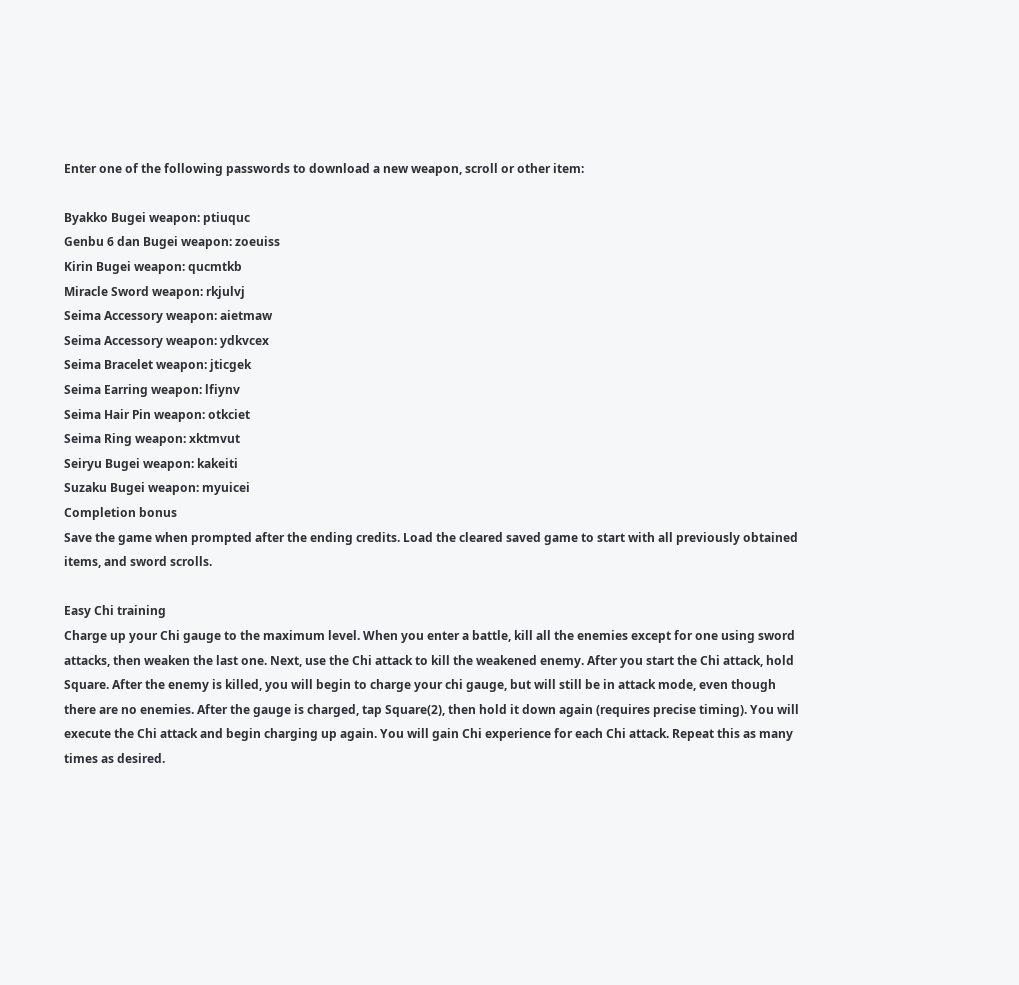Enter one of the following passwords to download a new weapon, scroll or other item:

Byakko Bugei weapon: ptiuquc
Genbu 6 dan Bugei weapon: zoeuiss
Kirin Bugei weapon: qucmtkb
Miracle Sword weapon: rkjulvj
Seima Accessory weapon: aietmaw
Seima Accessory weapon: ydkvcex
Seima Bracelet weapon: jticgek
Seima Earring weapon: lfiynv
Seima Hair Pin weapon: otkciet
Seima Ring weapon: xktmvut
Seiryu Bugei weapon: kakeiti
Suzaku Bugei weapon: myuicei
Completion bonus
Save the game when prompted after the ending credits. Load the cleared saved game to start with all previously obtained items, and sword scrolls.

Easy Chi training
Charge up your Chi gauge to the maximum level. When you enter a battle, kill all the enemies except for one using sword attacks, then weaken the last one. Next, use the Chi attack to kill the weakened enemy. After you start the Chi attack, hold Square. After the enemy is killed, you will begin to charge your chi gauge, but will still be in attack mode, even though there are no enemies. After the gauge is charged, tap Square(2), then hold it down again (requires precise timing). You will execute the Chi attack and begin charging up again. You will gain Chi experience for each Chi attack. Repeat this as many times as desired.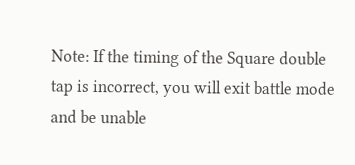Note: If the timing of the Square double tap is incorrect, you will exit battle mode and be unable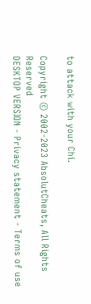to attack with your Chi.

Copyright © 2002-2023 AbsolutCheats, All Rights Reserved
DESKTOP VERSION - Privacy statement - Terms of use